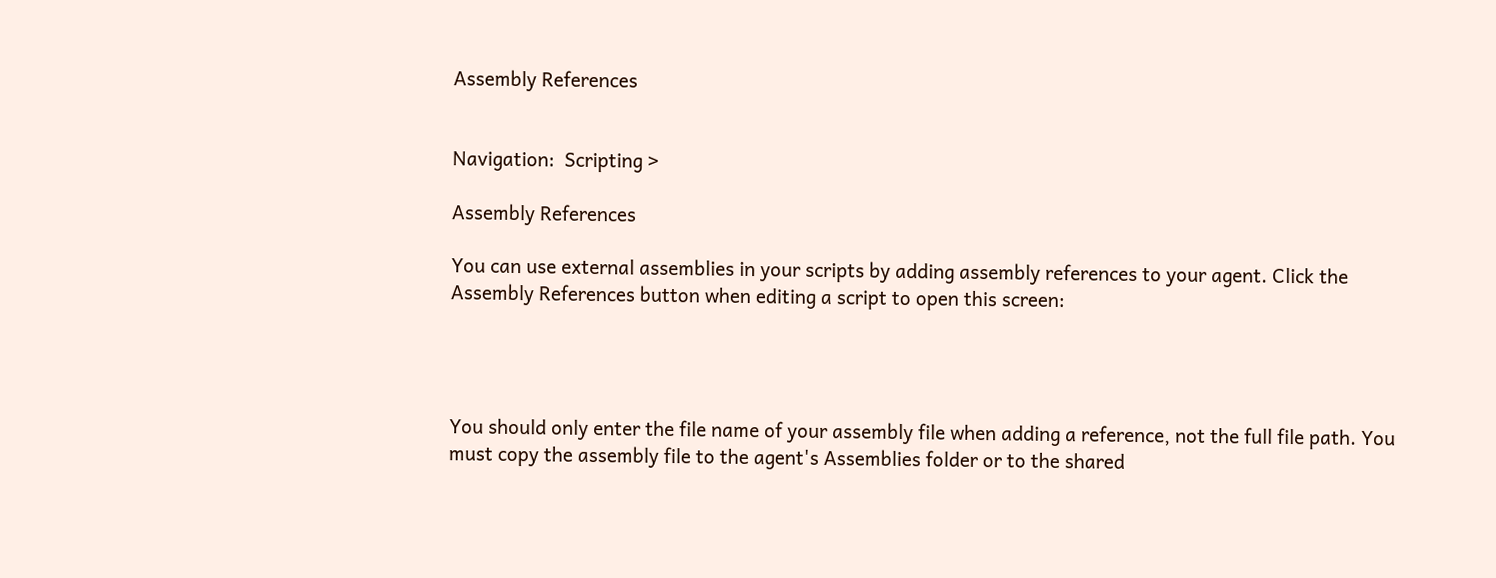Assembly References


Navigation:  Scripting >

Assembly References

You can use external assemblies in your scripts by adding assembly references to your agent. Click the Assembly References button when editing a script to open this screen:




You should only enter the file name of your assembly file when adding a reference, not the full file path. You must copy the assembly file to the agent's Assemblies folder or to the shared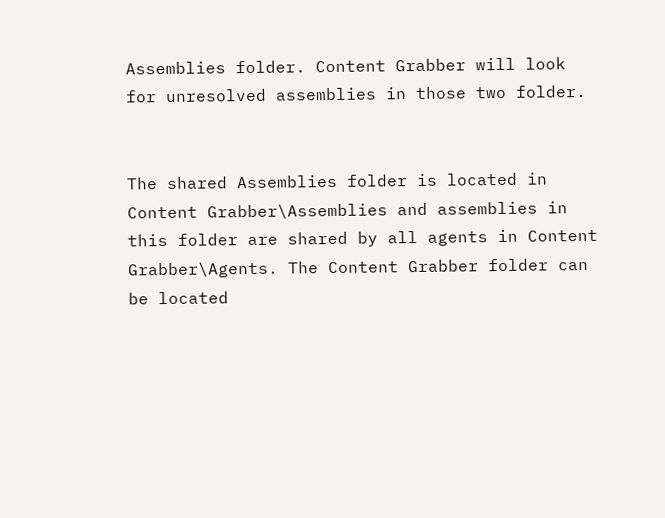Assemblies folder. Content Grabber will look for unresolved assemblies in those two folder.


The shared Assemblies folder is located in Content Grabber\Assemblies and assemblies in this folder are shared by all agents in Content Grabber\Agents. The Content Grabber folder can be located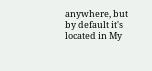anywhere, but by default it's located in My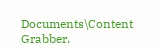Documents\Content Grabber.